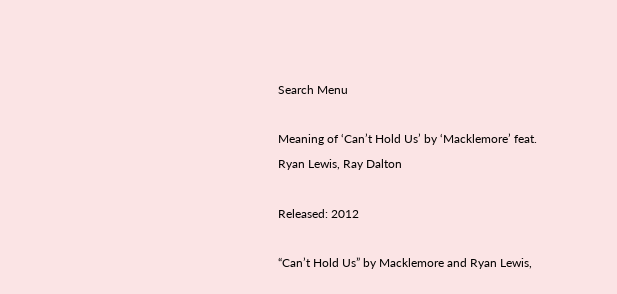Search Menu

Meaning of ‘Can’t Hold Us’ by ‘Macklemore’ feat. Ryan Lewis, Ray Dalton

Released: 2012

“Can’t Hold Us” by Macklemore and Ryan Lewis,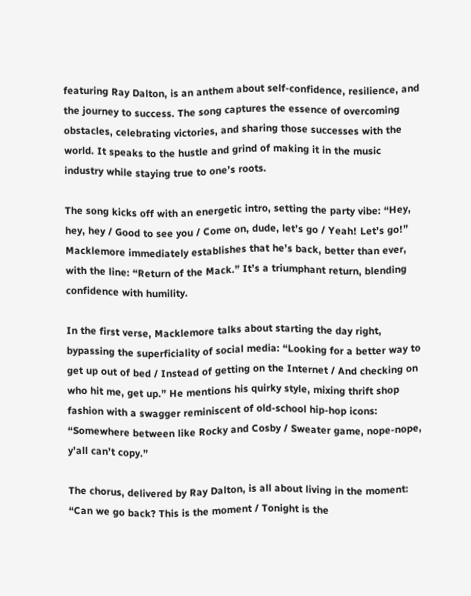featuring Ray Dalton, is an anthem about self-confidence, resilience, and the journey to success. The song captures the essence of overcoming obstacles, celebrating victories, and sharing those successes with the world. It speaks to the hustle and grind of making it in the music industry while staying true to one’s roots.

The song kicks off with an energetic intro, setting the party vibe: “Hey, hey, hey / Good to see you / Come on, dude, let’s go / Yeah! Let’s go!” Macklemore immediately establishes that he’s back, better than ever, with the line: “Return of the Mack.” It’s a triumphant return, blending confidence with humility.

In the first verse, Macklemore talks about starting the day right, bypassing the superficiality of social media: “Looking for a better way to get up out of bed / Instead of getting on the Internet / And checking on who hit me, get up.” He mentions his quirky style, mixing thrift shop fashion with a swagger reminiscent of old-school hip-hop icons: “Somewhere between like Rocky and Cosby / Sweater game, nope-nope, y’all can’t copy.”

The chorus, delivered by Ray Dalton, is all about living in the moment: “Can we go back? This is the moment / Tonight is the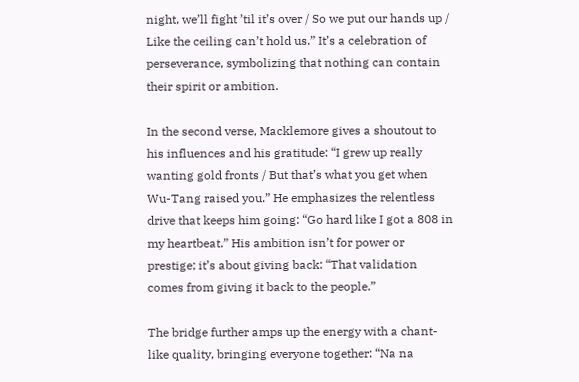night, we’ll fight ’til it’s over / So we put our hands up / Like the ceiling can’t hold us.” It’s a celebration of perseverance, symbolizing that nothing can contain their spirit or ambition.

In the second verse, Macklemore gives a shoutout to his influences and his gratitude: “I grew up really wanting gold fronts / But that’s what you get when Wu-Tang raised you.” He emphasizes the relentless drive that keeps him going: “Go hard like I got a 808 in my heartbeat.” His ambition isn’t for power or prestige; it’s about giving back: “That validation comes from giving it back to the people.”

The bridge further amps up the energy with a chant-like quality, bringing everyone together: “Na na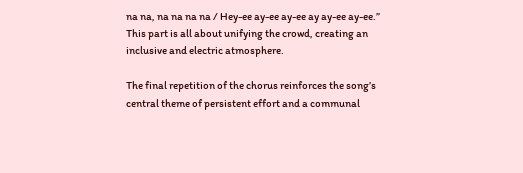na na, na na na na / Hey-ee ay-ee ay-ee ay ay-ee ay-ee.” This part is all about unifying the crowd, creating an inclusive and electric atmosphere.

The final repetition of the chorus reinforces the song’s central theme of persistent effort and a communal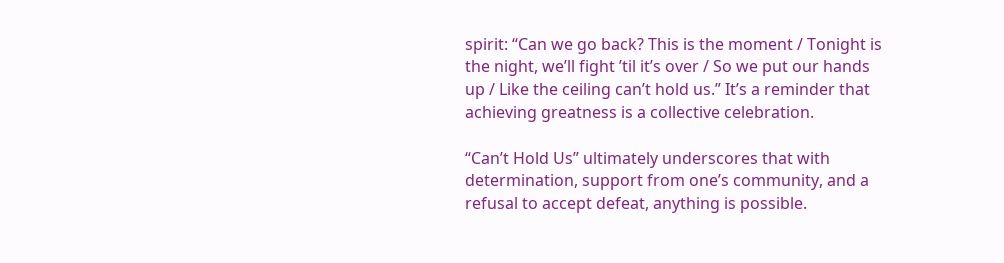spirit: “Can we go back? This is the moment / Tonight is the night, we’ll fight ’til it’s over / So we put our hands up / Like the ceiling can’t hold us.” It’s a reminder that achieving greatness is a collective celebration.

“Can’t Hold Us” ultimately underscores that with determination, support from one’s community, and a refusal to accept defeat, anything is possible.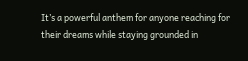It’s a powerful anthem for anyone reaching for their dreams while staying grounded in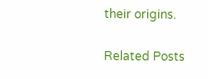their origins.

Related Posts